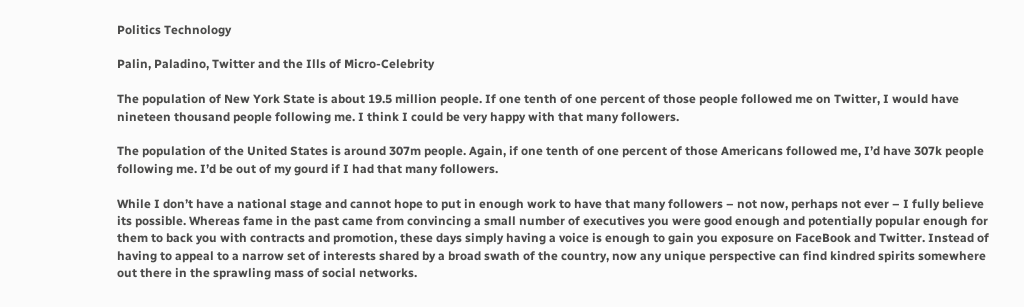Politics Technology

Palin, Paladino, Twitter and the Ills of Micro-Celebrity

The population of New York State is about 19.5 million people. If one tenth of one percent of those people followed me on Twitter, I would have nineteen thousand people following me. I think I could be very happy with that many followers.

The population of the United States is around 307m people. Again, if one tenth of one percent of those Americans followed me, I’d have 307k people following me. I’d be out of my gourd if I had that many followers.

While I don’t have a national stage and cannot hope to put in enough work to have that many followers – not now, perhaps not ever – I fully believe its possible. Whereas fame in the past came from convincing a small number of executives you were good enough and potentially popular enough for them to back you with contracts and promotion, these days simply having a voice is enough to gain you exposure on FaceBook and Twitter. Instead of having to appeal to a narrow set of interests shared by a broad swath of the country, now any unique perspective can find kindred spirits somewhere out there in the sprawling mass of social networks.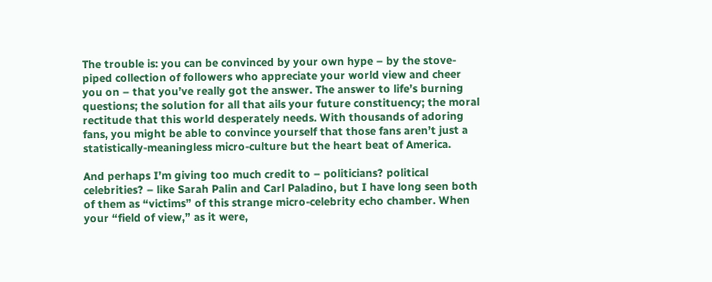The trouble is: you can be convinced by your own hype – by the stove-piped collection of followers who appreciate your world view and cheer you on – that you’ve really got the answer. The answer to life’s burning questions; the solution for all that ails your future constituency; the moral rectitude that this world desperately needs. With thousands of adoring fans, you might be able to convince yourself that those fans aren’t just a  statistically-meaningless micro-culture but the heart beat of America.

And perhaps I’m giving too much credit to – politicians? political celebrities? – like Sarah Palin and Carl Paladino, but I have long seen both of them as “victims” of this strange micro-celebrity echo chamber. When your “field of view,” as it were,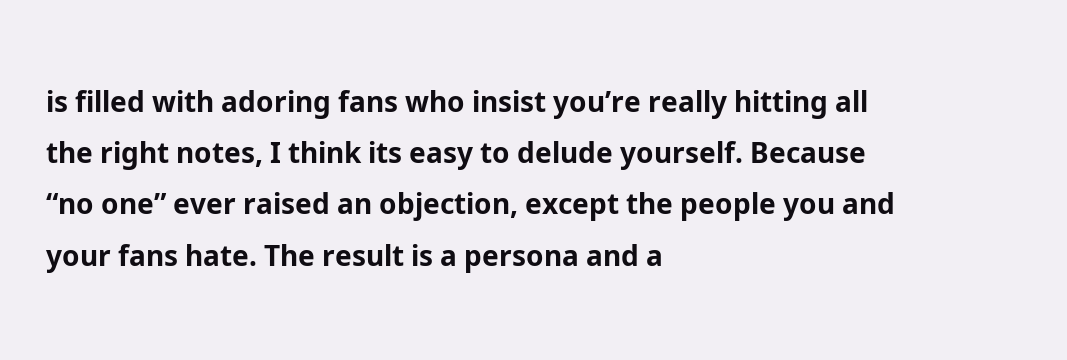is filled with adoring fans who insist you’re really hitting all the right notes, I think its easy to delude yourself. Because “no one” ever raised an objection, except the people you and your fans hate. The result is a persona and a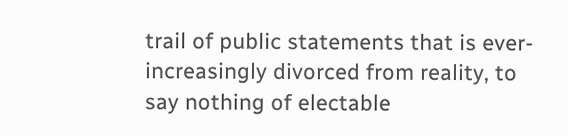trail of public statements that is ever-increasingly divorced from reality, to say nothing of electable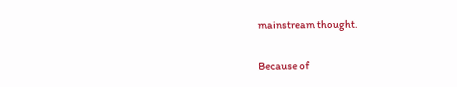mainstream thought.

Because of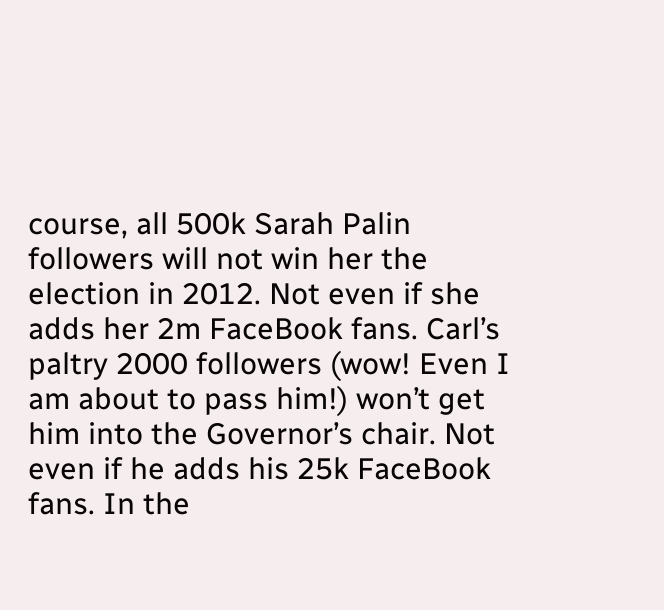course, all 500k Sarah Palin followers will not win her the election in 2012. Not even if she adds her 2m FaceBook fans. Carl’s paltry 2000 followers (wow! Even I am about to pass him!) won’t get him into the Governor’s chair. Not even if he adds his 25k FaceBook fans. In the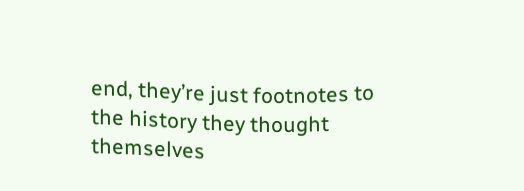end, they’re just footnotes to the history they thought themselves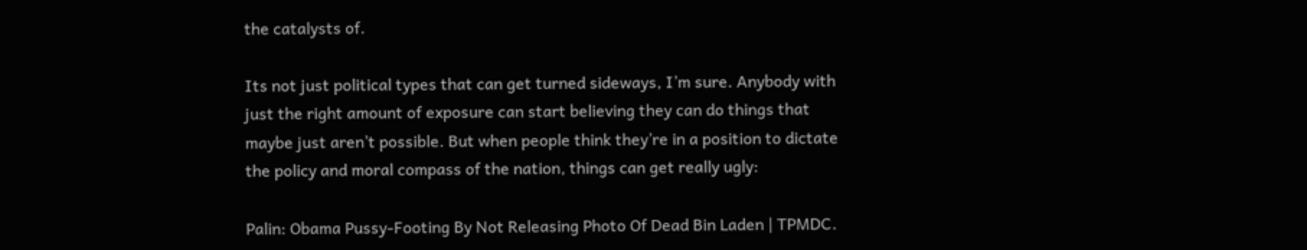the catalysts of.

Its not just political types that can get turned sideways, I’m sure. Anybody with just the right amount of exposure can start believing they can do things that maybe just aren’t possible. But when people think they’re in a position to dictate the policy and moral compass of the nation, things can get really ugly:

Palin: Obama Pussy-Footing By Not Releasing Photo Of Dead Bin Laden | TPMDC.